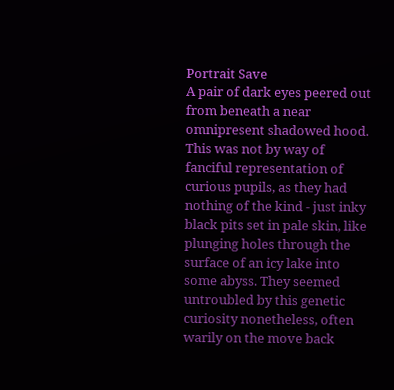Portrait Save
A pair of dark eyes peered out from beneath a near omnipresent shadowed hood. This was not by way of fanciful representation of curious pupils, as they had nothing of the kind - just inky black pits set in pale skin, like plunging holes through the surface of an icy lake into some abyss. They seemed untroubled by this genetic curiosity nonetheless, often warily on the move back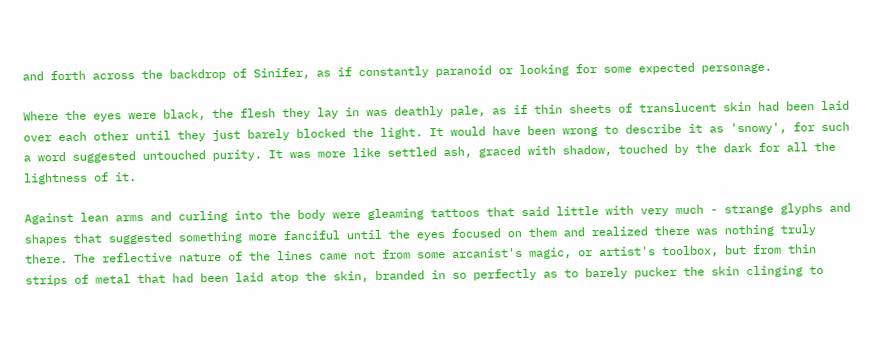and forth across the backdrop of Sinifer, as if constantly paranoid or looking for some expected personage.

Where the eyes were black, the flesh they lay in was deathly pale, as if thin sheets of translucent skin had been laid over each other until they just barely blocked the light. It would have been wrong to describe it as 'snowy', for such a word suggested untouched purity. It was more like settled ash, graced with shadow, touched by the dark for all the lightness of it.

Against lean arms and curling into the body were gleaming tattoos that said little with very much - strange glyphs and shapes that suggested something more fanciful until the eyes focused on them and realized there was nothing truly there. The reflective nature of the lines came not from some arcanist's magic, or artist's toolbox, but from thin strips of metal that had been laid atop the skin, branded in so perfectly as to barely pucker the skin clinging to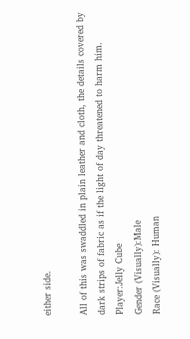either side.

All of this was swaddled in plain leather and cloth, the details covered by dark strips of fabric as if the light of day threatened to harm him.
Player:Jelly Cube
Gender (Visually):Male
Race (Visually): Human